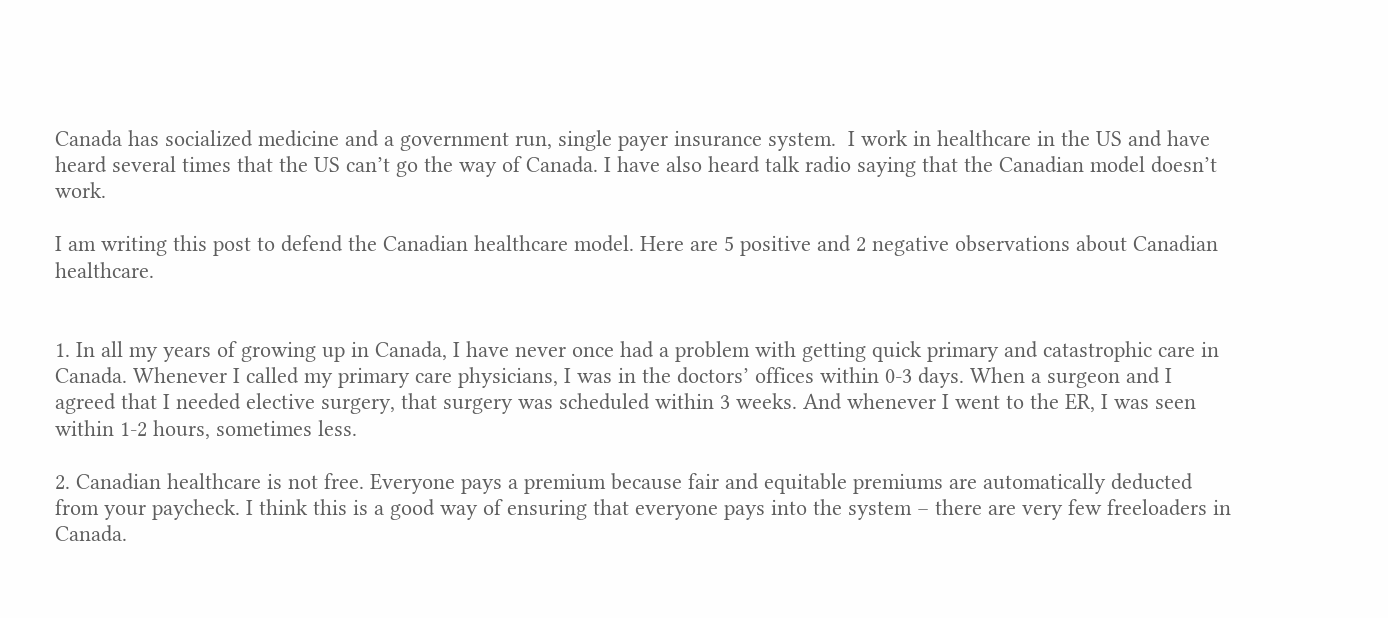Canada has socialized medicine and a government run, single payer insurance system.  I work in healthcare in the US and have heard several times that the US can’t go the way of Canada. I have also heard talk radio saying that the Canadian model doesn’t work.

I am writing this post to defend the Canadian healthcare model. Here are 5 positive and 2 negative observations about Canadian healthcare.


1. In all my years of growing up in Canada, I have never once had a problem with getting quick primary and catastrophic care in Canada. Whenever I called my primary care physicians, I was in the doctors’ offices within 0-3 days. When a surgeon and I agreed that I needed elective surgery, that surgery was scheduled within 3 weeks. And whenever I went to the ER, I was seen within 1-2 hours, sometimes less.

2. Canadian healthcare is not free. Everyone pays a premium because fair and equitable premiums are automatically deducted from your paycheck. I think this is a good way of ensuring that everyone pays into the system – there are very few freeloaders in Canada.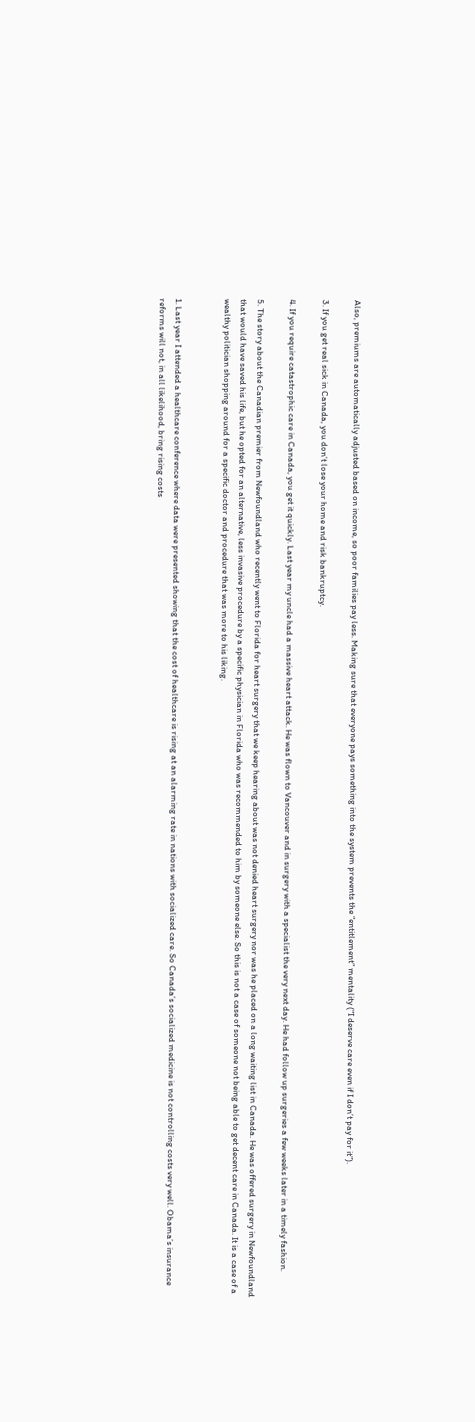Also, premiums are automatically adjusted based on income, so poor families pay less. Making sure that everyone pays something into the system prevents the “entitlement” mentality (“I deserve care even if I don’t pay for it”).

3. If you get real sick in Canada, you don’t lose your home and risk bankruptcy.

4. If you require catastrophic care in Canada, you get it quickly. Last year my uncle had a massive heart attack. He was flown to Vancouver and in surgery with a specialist the very next day. He had follow up surgeries a few weeks later in a timely fashion.

5. The story about the Canadian premier from Newfoundland who recently went to Florida for heart surgery that we keep hearing about was not denied heart surgery nor was he placed on a long waiting list in Canada. He was offered surgery in Newfoundland that would have saved his life, but he opted for an alternative, less invasive procedure by a specific physician in Florida who was recommended to him by someone else. So this is not a case of someone not being able to get decent care in Canada. It is a case of a wealthy politician shopping around for a specific doctor and procedure that was more to his liking.


1. Last year I attended a healthcare conference where data were presented showing that the cost of healthcare is rising at an alarming rate in nations with socialized care. So Canada’s socialized medicine is not controlling costs very well. Obama’s insurance reforms will not, in all likelihood, bring rising costs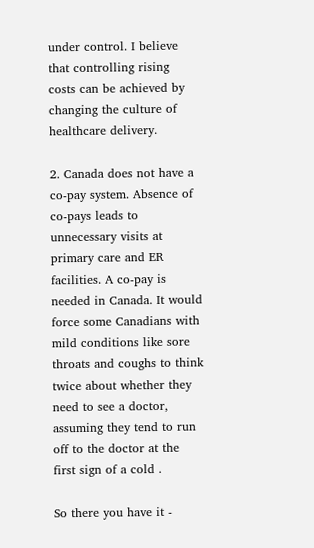under control. I believe that controlling rising costs can be achieved by changing the culture of healthcare delivery.

2. Canada does not have a co-pay system. Absence of co-pays leads to unnecessary visits at primary care and ER facilities. A co-pay is needed in Canada. It would force some Canadians with mild conditions like sore throats and coughs to think twice about whether they need to see a doctor, assuming they tend to run off to the doctor at the first sign of a cold .

So there you have it -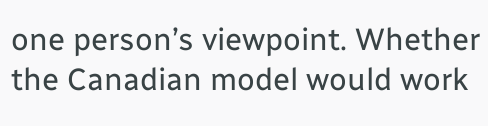one person’s viewpoint. Whether the Canadian model would work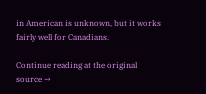in American is unknown, but it works fairly well for Canadians.

Continue reading at the original source →